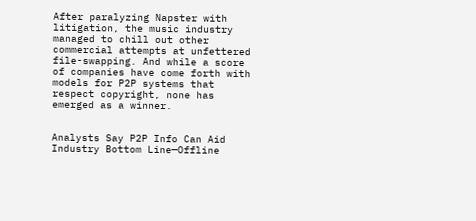After paralyzing Napster with litigation, the music industry managed to chill out other commercial attempts at unfettered file-swapping. And while a score of companies have come forth with models for P2P systems that respect copyright, none has emerged as a winner.


Analysts Say P2P Info Can Aid Industry Bottom Line—Offline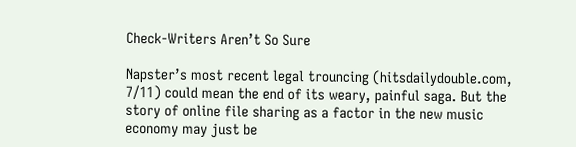Check-Writers Aren’t So Sure

Napster’s most recent legal trouncing (hitsdailydouble.com, 7/11) could mean the end of its weary, painful saga. But the story of online file sharing as a factor in the new music economy may just be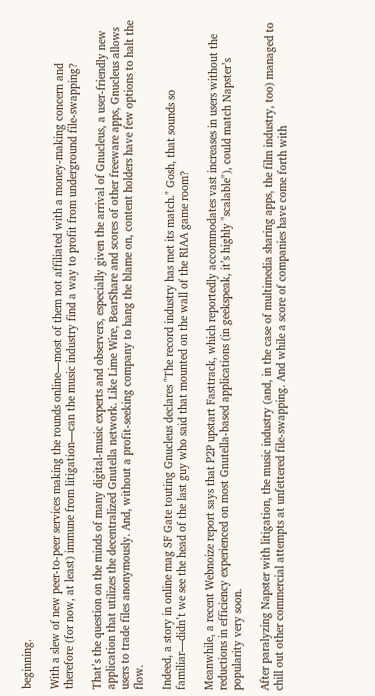beginning.

With a slew of new peer-to-peer services making the rounds online—most of them not affiliated with a money-making concern and therefore (for now, at least) immune from litigation—can the music industry find a way to profit from underground file-swapping?

That’s the question on the minds of many digital-music experts and observers, especially given the arrival of Gnucleus, a user-friendly new application that utilizes the decentralized Gnutella network. Like Lime Wire, BearShare and scores of other freeware apps, Gnucleus allows users to trade files anonymously. And, without a profit-seeking company to hang the blame on, content holders have few options to halt the flow.

Indeed, a story in online mag SF Gate touting Gnucleus declares "The record industry has met its match." Gosh, that sounds so familiar—didn’t we see the head of the last guy who said that mounted on the wall of the RIAA game room?

Meanwhile, a recent Webnoize report says that P2P upstart Fasttrack, which reportedly accommodates vast increases in users without the reductions in efficiency experienced on most Gnutella-based applications (in geekspeak, it’s highly "scalable"), could match Napster’s popularity very soon.

After paralyzing Napster with litigation, the music industry (and, in the case of multimedia sharing apps, the film industry, too) managed to chill out other commercial attempts at unfettered file-swapping. And while a score of companies have come forth with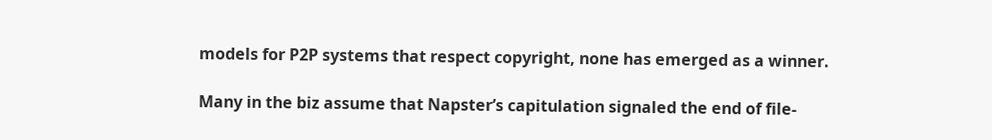models for P2P systems that respect copyright, none has emerged as a winner.

Many in the biz assume that Napster’s capitulation signaled the end of file-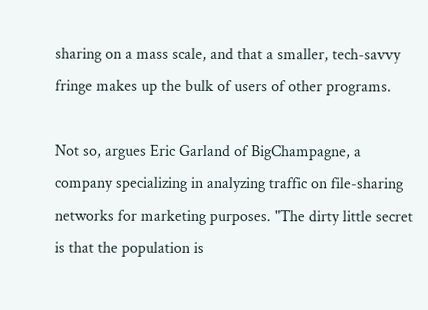sharing on a mass scale, and that a smaller, tech-savvy fringe makes up the bulk of users of other programs.

Not so, argues Eric Garland of BigChampagne, a company specializing in analyzing traffic on file-sharing networks for marketing purposes. "The dirty little secret is that the population is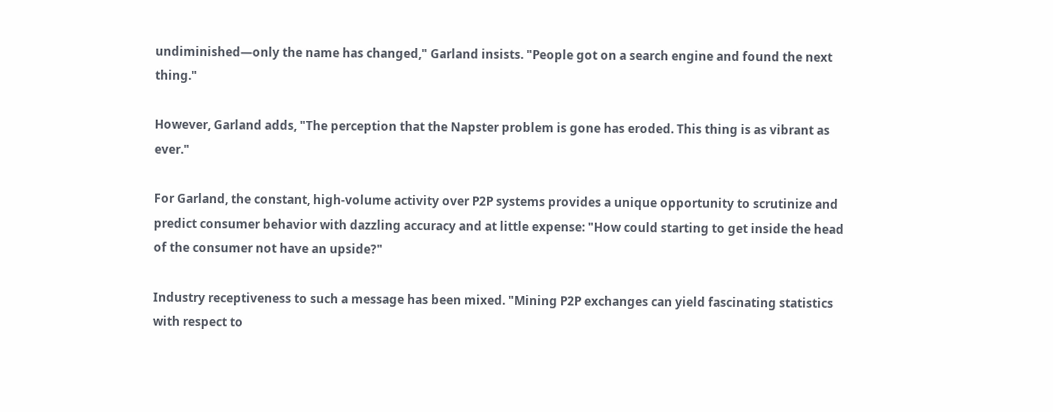undiminished—only the name has changed," Garland insists. "People got on a search engine and found the next thing."

However, Garland adds, "The perception that the Napster problem is gone has eroded. This thing is as vibrant as ever."

For Garland, the constant, high-volume activity over P2P systems provides a unique opportunity to scrutinize and predict consumer behavior with dazzling accuracy and at little expense: "How could starting to get inside the head of the consumer not have an upside?"

Industry receptiveness to such a message has been mixed. "Mining P2P exchanges can yield fascinating statistics with respect to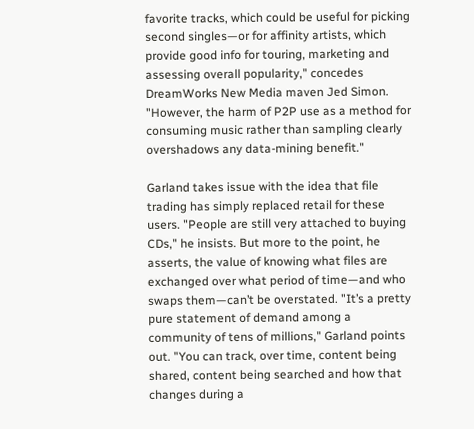favorite tracks, which could be useful for picking second singles—or for affinity artists, which provide good info for touring, marketing and assessing overall popularity," concedes DreamWorks New Media maven Jed Simon. "However, the harm of P2P use as a method for consuming music rather than sampling clearly overshadows any data-mining benefit."

Garland takes issue with the idea that file trading has simply replaced retail for these users. "People are still very attached to buying CDs," he insists. But more to the point, he asserts, the value of knowing what files are exchanged over what period of time—and who swaps them—can’t be overstated. "It’s a pretty pure statement of demand among a community of tens of millions," Garland points out. "You can track, over time, content being shared, content being searched and how that changes during a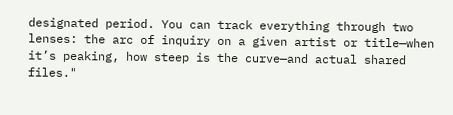designated period. You can track everything through two lenses: the arc of inquiry on a given artist or title—when it’s peaking, how steep is the curve—and actual shared files."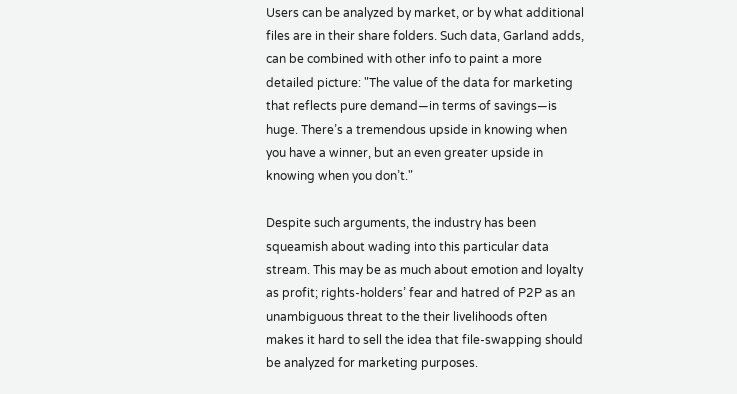Users can be analyzed by market, or by what additional files are in their share folders. Such data, Garland adds, can be combined with other info to paint a more detailed picture: "The value of the data for marketing that reflects pure demand—in terms of savings—is huge. There’s a tremendous upside in knowing when you have a winner, but an even greater upside in knowing when you don’t."

Despite such arguments, the industry has been squeamish about wading into this particular data stream. This may be as much about emotion and loyalty as profit; rights-holders’ fear and hatred of P2P as an unambiguous threat to the their livelihoods often makes it hard to sell the idea that file-swapping should be analyzed for marketing purposes.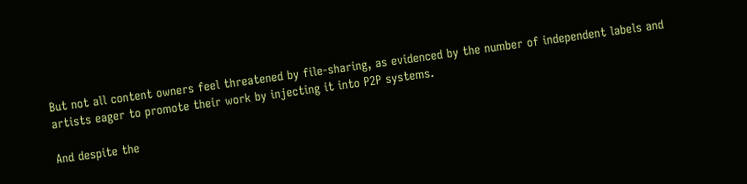But not all content owners feel threatened by file-sharing, as evidenced by the number of independent labels and artists eager to promote their work by injecting it into P2P systems.

And despite the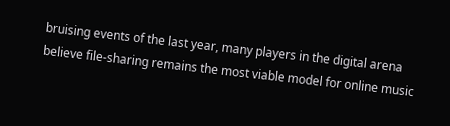bruising events of the last year, many players in the digital arena believe file-sharing remains the most viable model for online music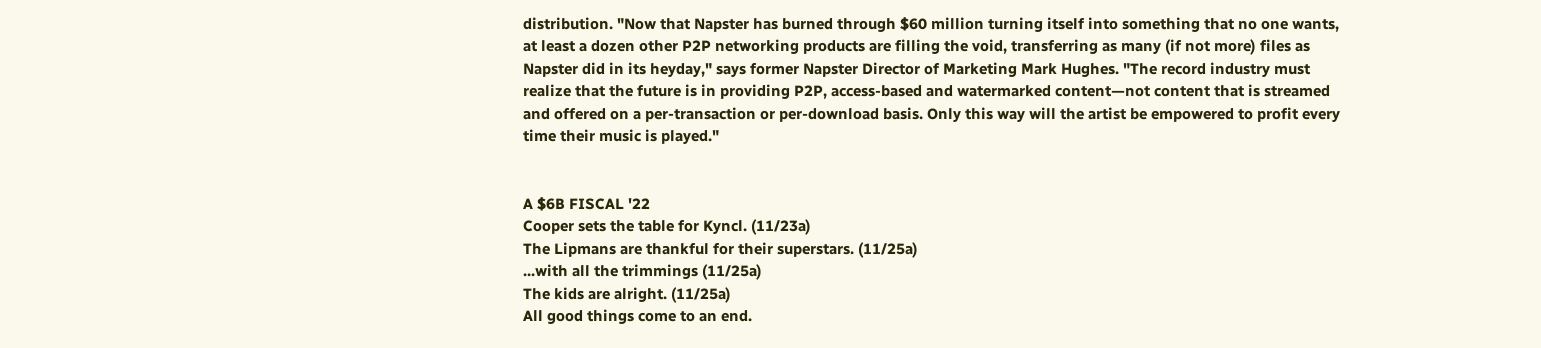distribution. "Now that Napster has burned through $60 million turning itself into something that no one wants, at least a dozen other P2P networking products are filling the void, transferring as many (if not more) files as Napster did in its heyday," says former Napster Director of Marketing Mark Hughes. "The record industry must realize that the future is in providing P2P, access-based and watermarked content—not content that is streamed and offered on a per-transaction or per-download basis. Only this way will the artist be empowered to profit every time their music is played."


A $6B FISCAL '22
Cooper sets the table for Kyncl. (11/23a)
The Lipmans are thankful for their superstars. (11/25a)
...with all the trimmings (11/25a)
The kids are alright. (11/25a)
All good things come to an end.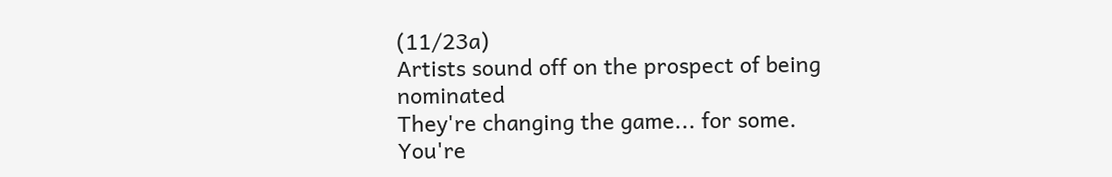(11/23a)
Artists sound off on the prospect of being nominated
They're changing the game... for some.
You're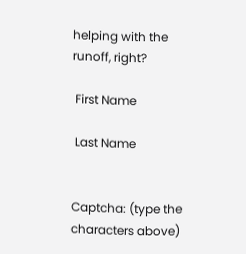helping with the runoff, right?

 First Name

 Last Name


Captcha: (type the characters above)